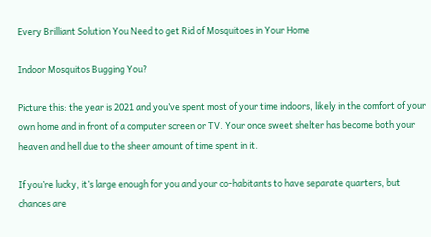Every Brilliant Solution You Need to get Rid of Mosquitoes in Your Home

Indoor Mosquitos Bugging You?

Picture this: the year is 2021 and you’ve spent most of your time indoors, likely in the comfort of your own home and in front of a computer screen or TV. Your once sweet shelter has become both your heaven and hell due to the sheer amount of time spent in it.

If you’re lucky, it’s large enough for you and your co-habitants to have separate quarters, but chances are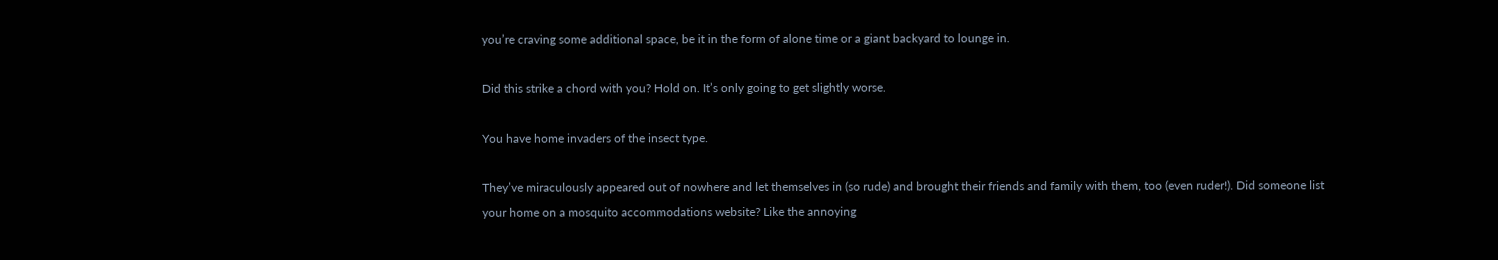you’re craving some additional space, be it in the form of alone time or a giant backyard to lounge in.

Did this strike a chord with you? Hold on. It’s only going to get slightly worse.

You have home invaders of the insect type.

They’ve miraculously appeared out of nowhere and let themselves in (so rude) and brought their friends and family with them, too (even ruder!). Did someone list your home on a mosquito accommodations website? Like the annoying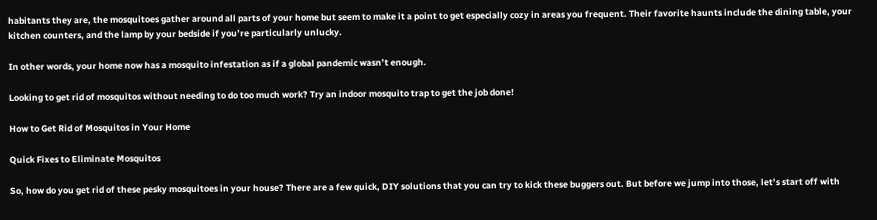habitants they are, the mosquitoes gather around all parts of your home but seem to make it a point to get especially cozy in areas you frequent. Their favorite haunts include the dining table, your kitchen counters, and the lamp by your bedside if you’re particularly unlucky.

In other words, your home now has a mosquito infestation as if a global pandemic wasn’t enough.

Looking to get rid of mosquitos without needing to do too much work? Try an indoor mosquito trap to get the job done!

How to Get Rid of Mosquitos in Your Home

Quick Fixes to Eliminate Mosquitos

So, how do you get rid of these pesky mosquitoes in your house? There are a few quick, DIY solutions that you can try to kick these buggers out. But before we jump into those, let’s start off with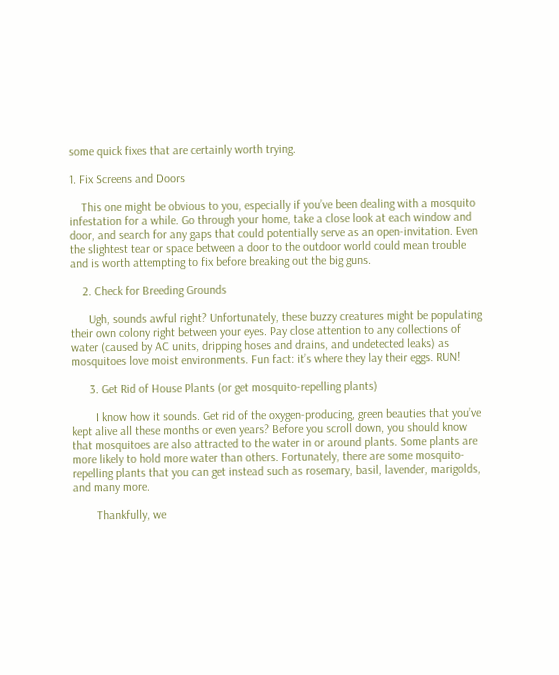some quick fixes that are certainly worth trying.

1. Fix Screens and Doors

    This one might be obvious to you, especially if you’ve been dealing with a mosquito infestation for a while. Go through your home, take a close look at each window and door, and search for any gaps that could potentially serve as an open-invitation. Even the slightest tear or space between a door to the outdoor world could mean trouble and is worth attempting to fix before breaking out the big guns.

    2. Check for Breeding Grounds

      Ugh, sounds awful right? Unfortunately, these buzzy creatures might be populating their own colony right between your eyes. Pay close attention to any collections of water (caused by AC units, dripping hoses and drains, and undetected leaks) as mosquitoes love moist environments. Fun fact: it’s where they lay their eggs. RUN!

      3. Get Rid of House Plants (or get mosquito-repelling plants)

        I know how it sounds. Get rid of the oxygen-producing, green beauties that you’ve kept alive all these months or even years? Before you scroll down, you should know that mosquitoes are also attracted to the water in or around plants. Some plants are more likely to hold more water than others. Fortunately, there are some mosquito-repelling plants that you can get instead such as rosemary, basil, lavender, marigolds, and many more.

        Thankfully, we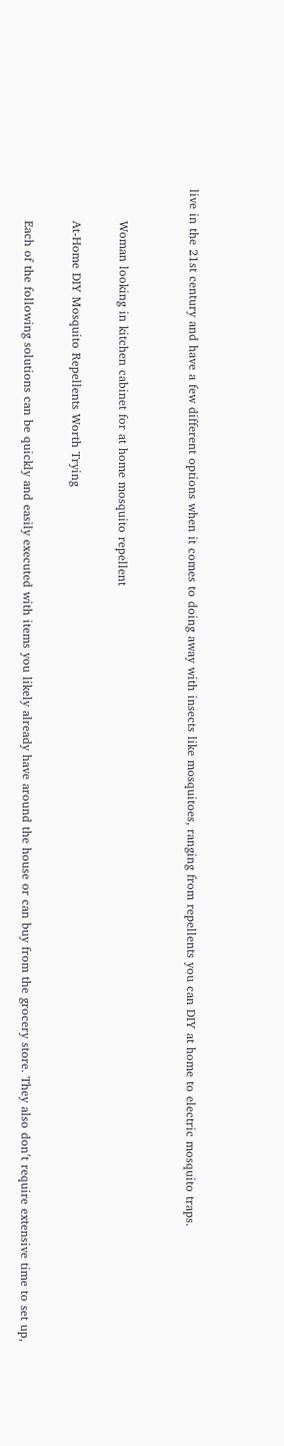live in the 21st century and have a few different options when it comes to doing away with insects like mosquitoes, ranging from repellents you can DIY at home to electric mosquito traps.


        Woman looking in kitchen cabinet for at home mosquito repellent

        At-Home DIY Mosquito Repellents Worth Trying

        Each of the following solutions can be quickly and easily executed with items you likely already have around the house or can buy from the grocery store. They also don’t require extensive time to set up,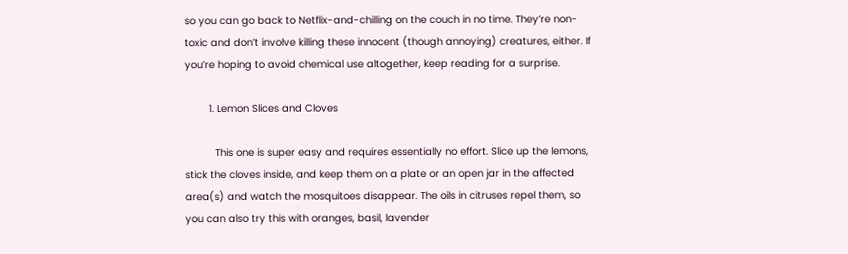so you can go back to Netflix-and-chilling on the couch in no time. They’re non-toxic and don’t involve killing these innocent (though annoying) creatures, either. If you’re hoping to avoid chemical use altogether, keep reading for a surprise.

        1. Lemon Slices and Cloves

          This one is super easy and requires essentially no effort. Slice up the lemons, stick the cloves inside, and keep them on a plate or an open jar in the affected area(s) and watch the mosquitoes disappear. The oils in citruses repel them, so you can also try this with oranges, basil, lavender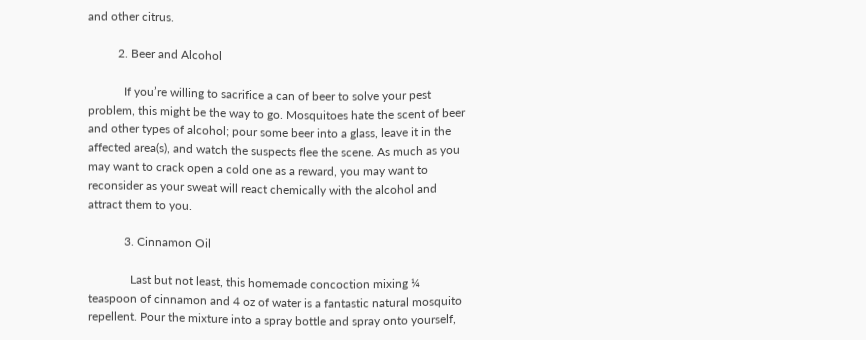and other citrus.

          2. Beer and Alcohol

            If you’re willing to sacrifice a can of beer to solve your pest problem, this might be the way to go. Mosquitoes hate the scent of beer and other types of alcohol; pour some beer into a glass, leave it in the affected area(s), and watch the suspects flee the scene. As much as you may want to crack open a cold one as a reward, you may want to reconsider as your sweat will react chemically with the alcohol and attract them to you.

            3. Cinnamon Oil

              Last but not least, this homemade concoction mixing ¼ teaspoon of cinnamon and 4 oz of water is a fantastic natural mosquito repellent. Pour the mixture into a spray bottle and spray onto yourself,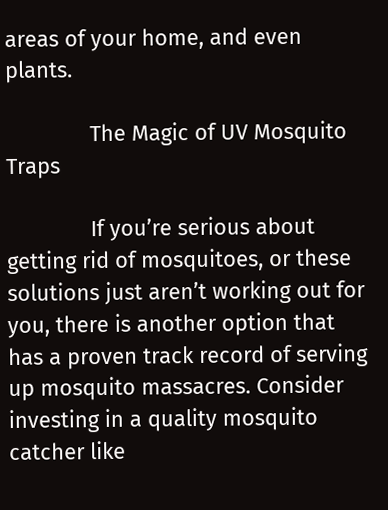areas of your home, and even plants.

              The Magic of UV Mosquito Traps

              If you’re serious about getting rid of mosquitoes, or these solutions just aren’t working out for you, there is another option that has a proven track record of serving up mosquito massacres. Consider investing in a quality mosquito catcher like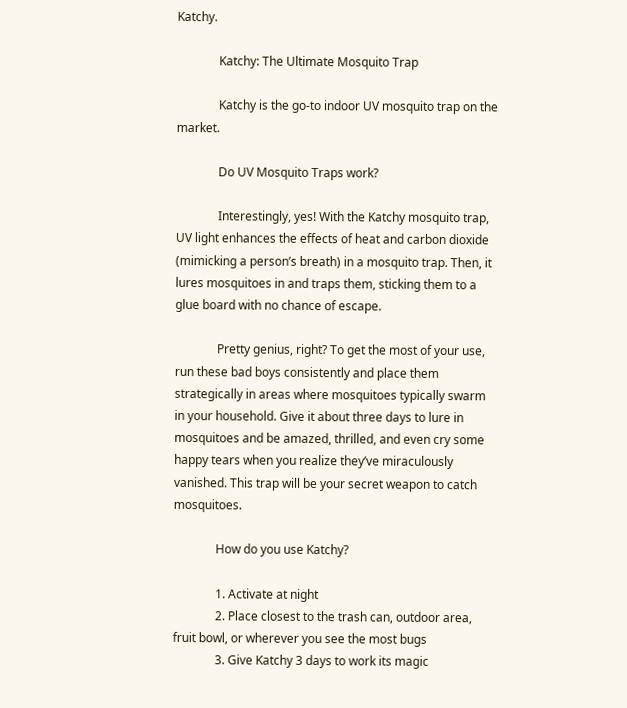Katchy.

              Katchy: The Ultimate Mosquito Trap

              Katchy is the go-to indoor UV mosquito trap on the market.

              Do UV Mosquito Traps work?

              Interestingly, yes! With the Katchy mosquito trap, UV light enhances the effects of heat and carbon dioxide (mimicking a person’s breath) in a mosquito trap. Then, it lures mosquitoes in and traps them, sticking them to a glue board with no chance of escape.

              Pretty genius, right? To get the most of your use, run these bad boys consistently and place them strategically in areas where mosquitoes typically swarm in your household. Give it about three days to lure in mosquitoes and be amazed, thrilled, and even cry some happy tears when you realize they’ve miraculously vanished. This trap will be your secret weapon to catch mosquitoes.

              How do you use Katchy?

              1. Activate at night
              2. Place closest to the trash can, outdoor area, fruit bowl, or wherever you see the most bugs
              3. Give Katchy 3 days to work its magic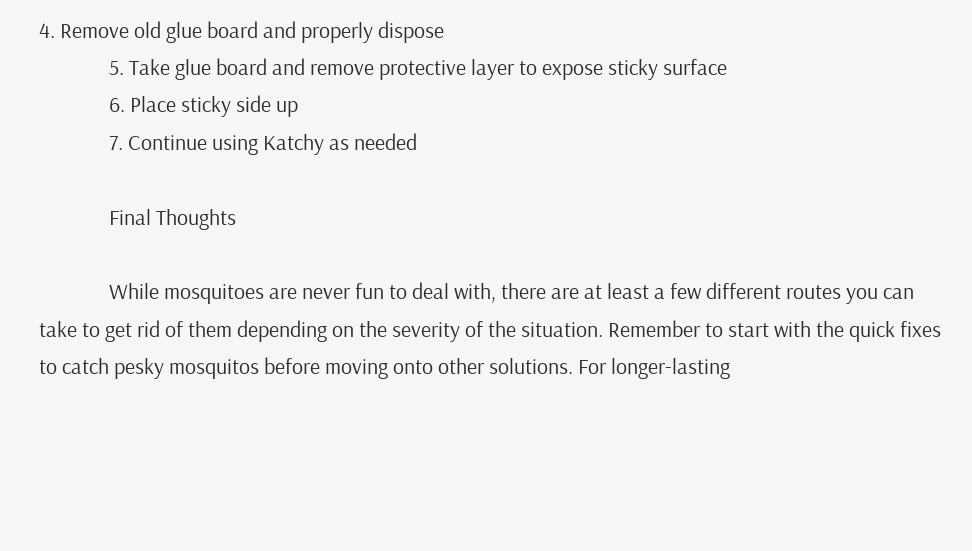4. Remove old glue board and properly dispose
              5. Take glue board and remove protective layer to expose sticky surface
              6. Place sticky side up
              7. Continue using Katchy as needed

              Final Thoughts

              While mosquitoes are never fun to deal with, there are at least a few different routes you can take to get rid of them depending on the severity of the situation. Remember to start with the quick fixes to catch pesky mosquitos before moving onto other solutions. For longer-lasting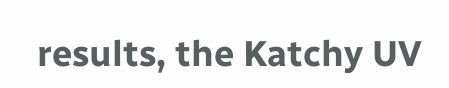results, the Katchy UV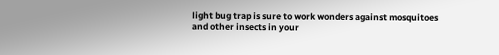light bug trap is sure to work wonders against mosquitoes and other insects in your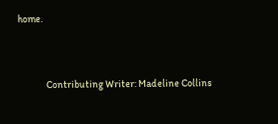home.


              Contributing Writer: Madeline Collins